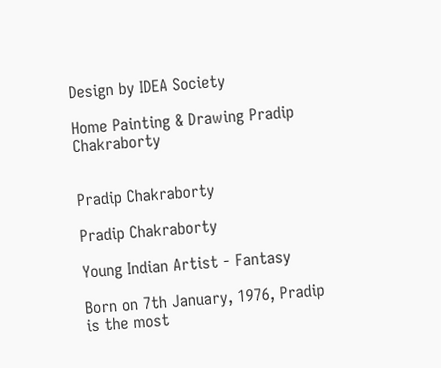Design by IDEA Society

Home Painting & Drawing Pradip Chakraborty


Pradip Chakraborty

Pradip Chakraborty

Young Indian Artist - Fantasy

Born on 7th January, 1976, Pradip is the most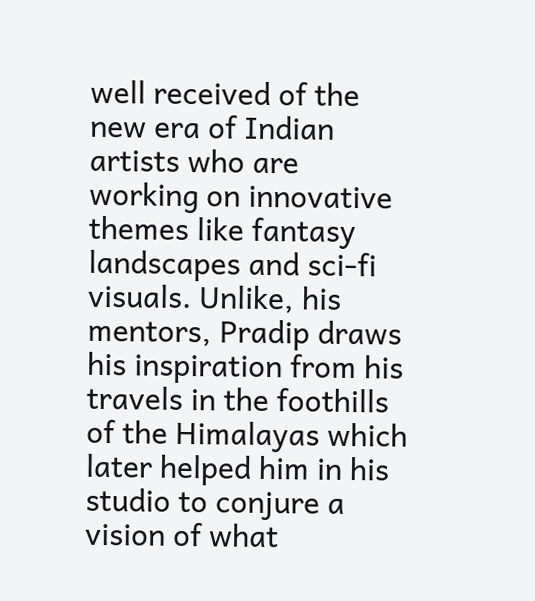well received of the new era of Indian artists who are working on innovative themes like fantasy landscapes and sci-fi visuals. Unlike, his mentors, Pradip draws his inspiration from his travels in the foothills of the Himalayas which later helped him in his studio to conjure a vision of what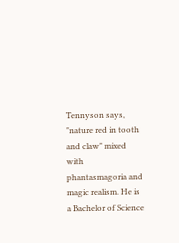Tennyson says, "nature red in tooth and claw" mixed with phantasmagoria and magic realism. He is a Bachelor of Science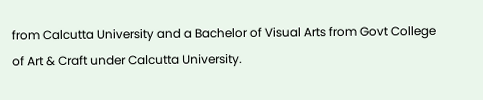from Calcutta University and a Bachelor of Visual Arts from Govt College of Art & Craft under Calcutta University.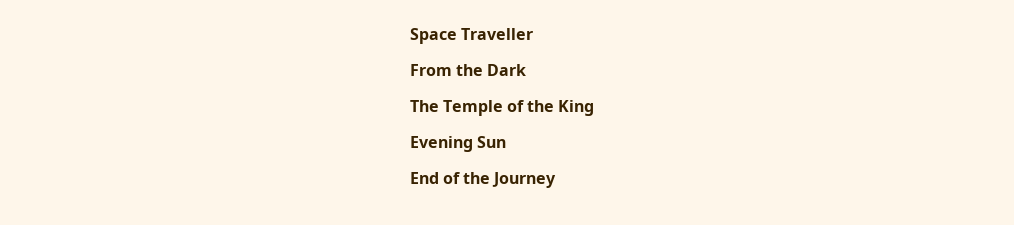Space Traveller

From the Dark

The Temple of the King

Evening Sun

End of the Journey